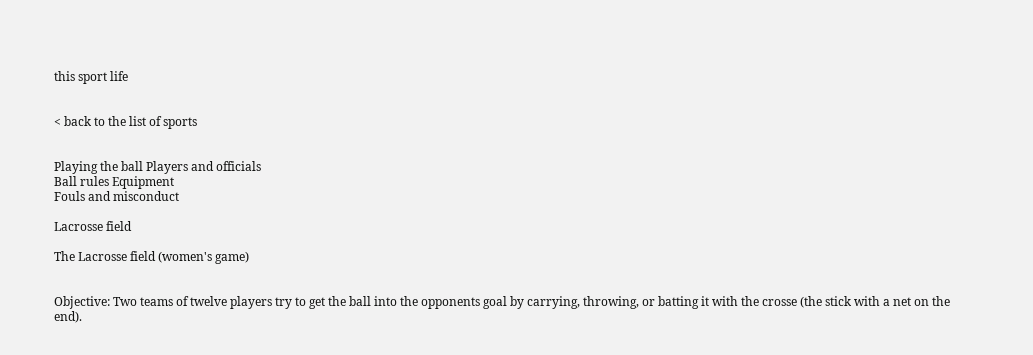this sport life


< back to the list of sports


Playing the ball Players and officials
Ball rules Equipment
Fouls and misconduct

Lacrosse field

The Lacrosse field (women's game)


Objective: Two teams of twelve players try to get the ball into the opponents goal by carrying, throwing, or batting it with the crosse (the stick with a net on the end).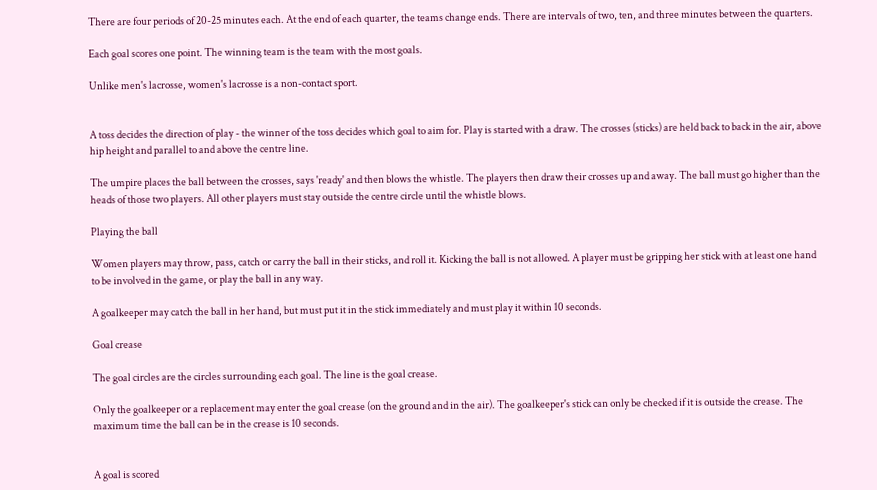There are four periods of 20-25 minutes each. At the end of each quarter, the teams change ends. There are intervals of two, ten, and three minutes between the quarters.

Each goal scores one point. The winning team is the team with the most goals.

Unlike men's lacrosse, women's lacrosse is a non-contact sport.


A toss decides the direction of play - the winner of the toss decides which goal to aim for. Play is started with a draw. The crosses (sticks) are held back to back in the air, above hip height and parallel to and above the centre line.

The umpire places the ball between the crosses, says 'ready' and then blows the whistle. The players then draw their crosses up and away. The ball must go higher than the heads of those two players. All other players must stay outside the centre circle until the whistle blows.

Playing the ball

Women players may throw, pass, catch or carry the ball in their sticks, and roll it. Kicking the ball is not allowed. A player must be gripping her stick with at least one hand to be involved in the game, or play the ball in any way.

A goalkeeper may catch the ball in her hand, but must put it in the stick immediately and must play it within 10 seconds.

Goal crease

The goal circles are the circles surrounding each goal. The line is the goal crease.

Only the goalkeeper or a replacement may enter the goal crease (on the ground and in the air). The goalkeeper's stick can only be checked if it is outside the crease. The maximum time the ball can be in the crease is 10 seconds.


A goal is scored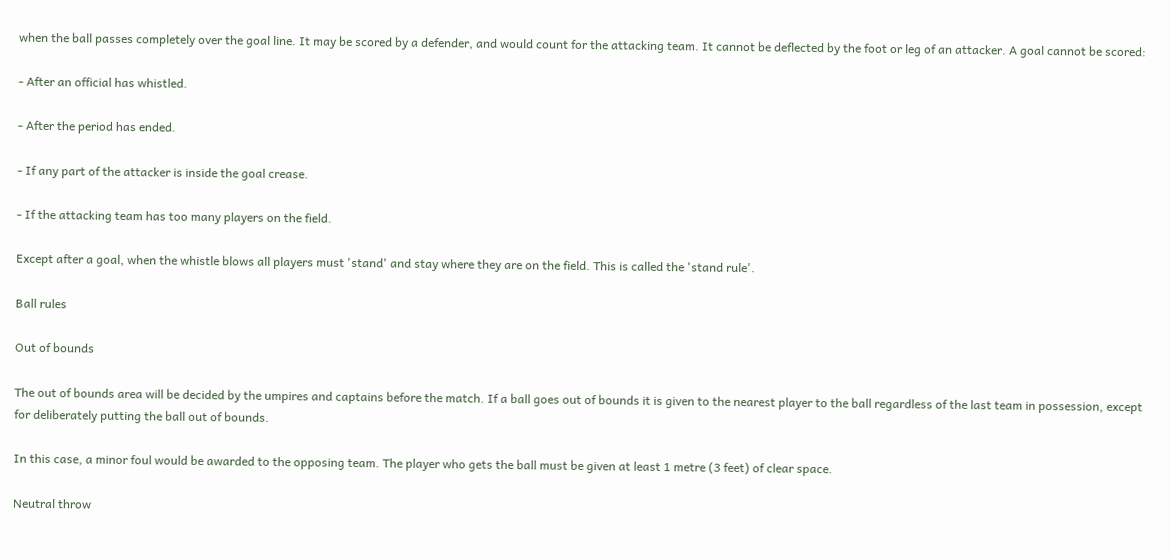when the ball passes completely over the goal line. It may be scored by a defender, and would count for the attacking team. It cannot be deflected by the foot or leg of an attacker. A goal cannot be scored:

- After an official has whistled.

- After the period has ended.

- If any part of the attacker is inside the goal crease.

- If the attacking team has too many players on the field.

Except after a goal, when the whistle blows all players must 'stand' and stay where they are on the field. This is called the 'stand rule'.

Ball rules

Out of bounds

The out of bounds area will be decided by the umpires and captains before the match. If a ball goes out of bounds it is given to the nearest player to the ball regardless of the last team in possession, except for deliberately putting the ball out of bounds.

In this case, a minor foul would be awarded to the opposing team. The player who gets the ball must be given at least 1 metre (3 feet) of clear space.

Neutral throw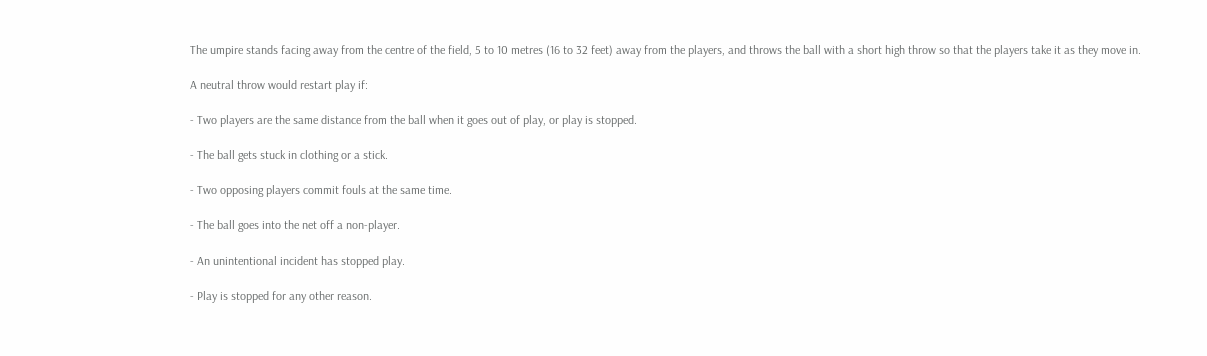The umpire stands facing away from the centre of the field, 5 to 10 metres (16 to 32 feet) away from the players, and throws the ball with a short high throw so that the players take it as they move in.

A neutral throw would restart play if:

- Two players are the same distance from the ball when it goes out of play, or play is stopped.

- The ball gets stuck in clothing or a stick.

- Two opposing players commit fouls at the same time.

- The ball goes into the net off a non-player.

- An unintentional incident has stopped play.

- Play is stopped for any other reason.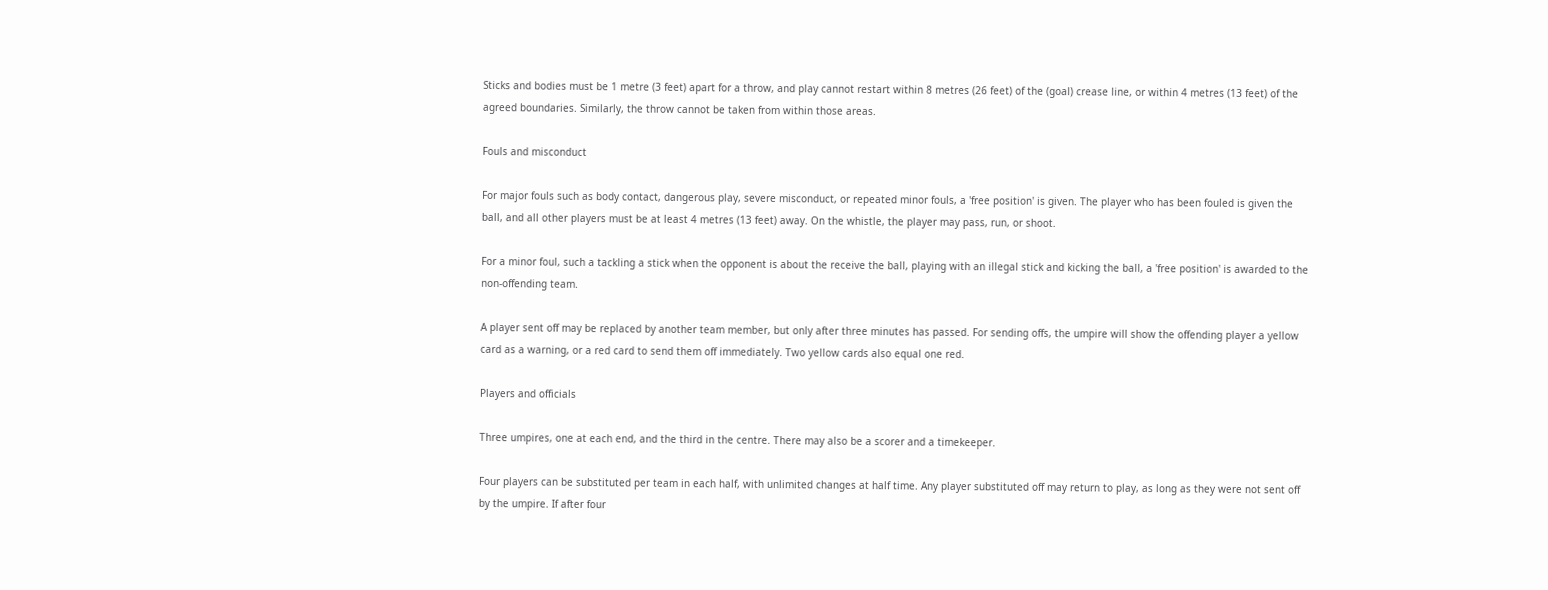Sticks and bodies must be 1 metre (3 feet) apart for a throw, and play cannot restart within 8 metres (26 feet) of the (goal) crease line, or within 4 metres (13 feet) of the agreed boundaries. Similarly, the throw cannot be taken from within those areas.

Fouls and misconduct

For major fouls such as body contact, dangerous play, severe misconduct, or repeated minor fouls, a 'free position' is given. The player who has been fouled is given the ball, and all other players must be at least 4 metres (13 feet) away. On the whistle, the player may pass, run, or shoot.

For a minor foul, such a tackling a stick when the opponent is about the receive the ball, playing with an illegal stick and kicking the ball, a 'free position' is awarded to the non-offending team.

A player sent off may be replaced by another team member, but only after three minutes has passed. For sending offs, the umpire will show the offending player a yellow card as a warning, or a red card to send them off immediately. Two yellow cards also equal one red.

Players and officials

Three umpires, one at each end, and the third in the centre. There may also be a scorer and a timekeeper.

Four players can be substituted per team in each half, with unlimited changes at half time. Any player substituted off may return to play, as long as they were not sent off by the umpire. If after four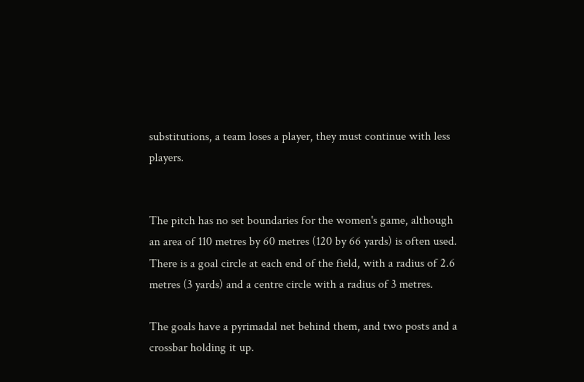substitutions, a team loses a player, they must continue with less players.


The pitch has no set boundaries for the women's game, although an area of 110 metres by 60 metres (120 by 66 yards) is often used. There is a goal circle at each end of the field, with a radius of 2.6 metres (3 yards) and a centre circle with a radius of 3 metres.

The goals have a pyrimadal net behind them, and two posts and a crossbar holding it up.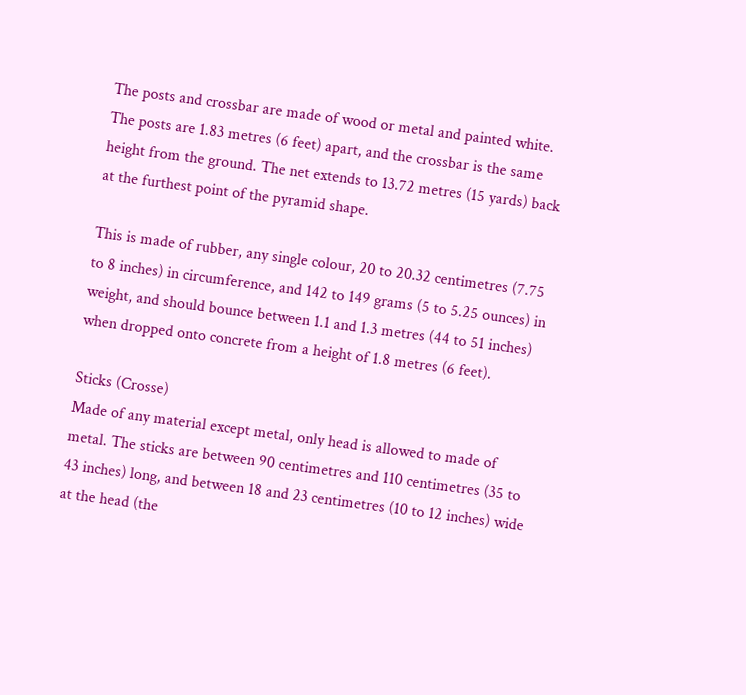The posts and crossbar are made of wood or metal and painted white. The posts are 1.83 metres (6 feet) apart, and the crossbar is the same height from the ground. The net extends to 13.72 metres (15 yards) back at the furthest point of the pyramid shape.

This is made of rubber, any single colour, 20 to 20.32 centimetres (7.75 to 8 inches) in circumference, and 142 to 149 grams (5 to 5.25 ounces) in weight, and should bounce between 1.1 and 1.3 metres (44 to 51 inches) when dropped onto concrete from a height of 1.8 metres (6 feet).

Sticks (Crosse)
Made of any material except metal, only head is allowed to made of metal. The sticks are between 90 centimetres and 110 centimetres (35 to 43 inches) long, and between 18 and 23 centimetres (10 to 12 inches) wide at the head (the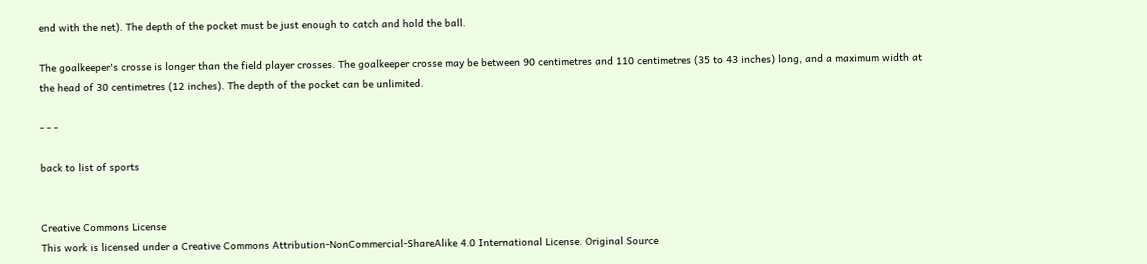end with the net). The depth of the pocket must be just enough to catch and hold the ball.

The goalkeeper's crosse is longer than the field player crosses. The goalkeeper crosse may be between 90 centimetres and 110 centimetres (35 to 43 inches) long, and a maximum width at the head of 30 centimetres (12 inches). The depth of the pocket can be unlimited.

- - -

back to list of sports


Creative Commons License
This work is licensed under a Creative Commons Attribution-NonCommercial-ShareAlike 4.0 International License. Original Source